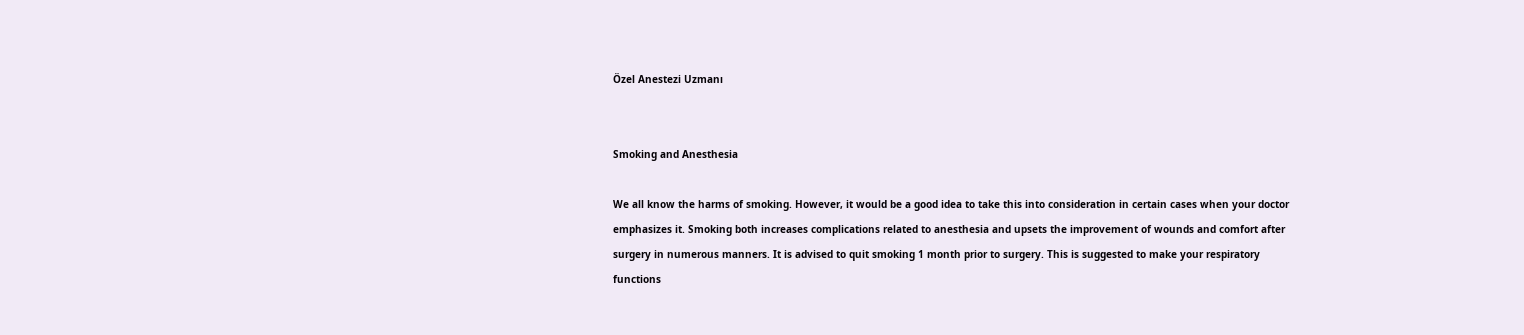Özel Anestezi Uzmanı


Smoking and Anesthesia

We all know the harms of smoking. However, it would be a good idea to take this into consideration in certain cases when your doctor emphasizes it. Smoking both increases complications related to anesthesia and upsets the improvement of wounds and comfort after surgery in numerous manners. It is advised to quit smoking 1 month prior to surgery. This is suggested to make your respiratory functions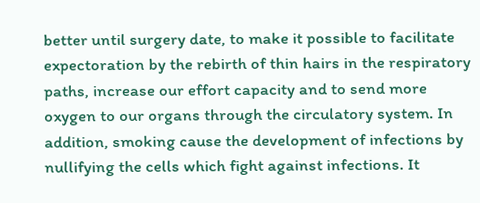better until surgery date, to make it possible to facilitate expectoration by the rebirth of thin hairs in the respiratory paths, increase our effort capacity and to send more oxygen to our organs through the circulatory system. In addition, smoking cause the development of infections by nullifying the cells which fight against infections. It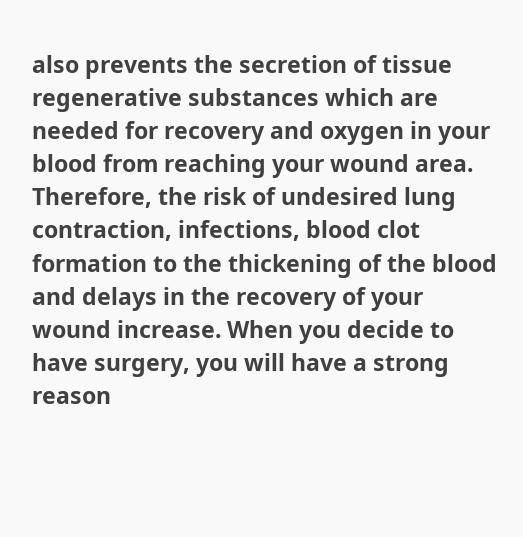also prevents the secretion of tissue regenerative substances which are needed for recovery and oxygen in your blood from reaching your wound area. Therefore, the risk of undesired lung contraction, infections, blood clot formation to the thickening of the blood and delays in the recovery of your wound increase. When you decide to have surgery, you will have a strong reason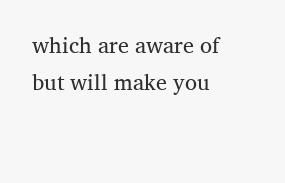which are aware of but will make you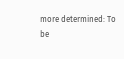more determined: To be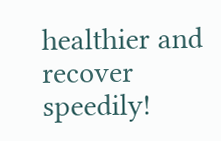healthier and recover speedily!